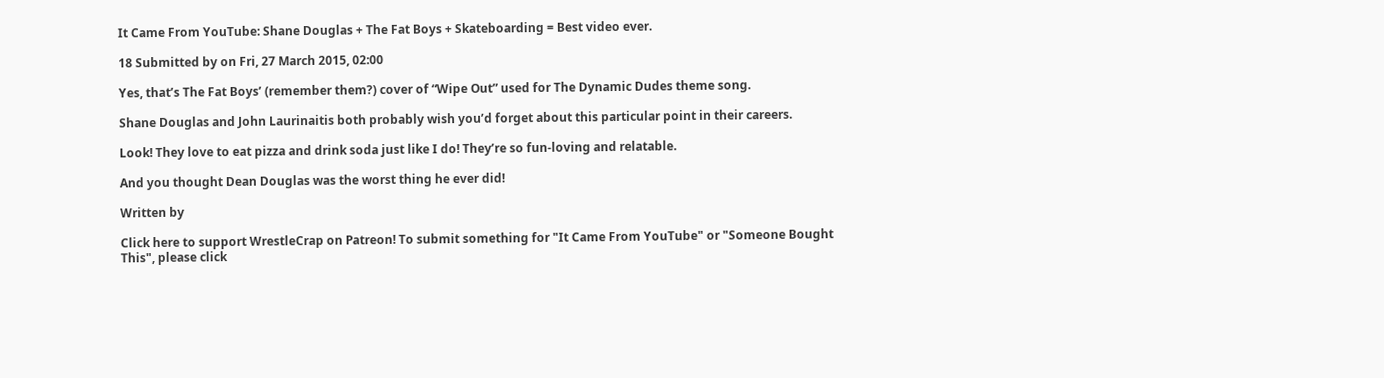It Came From YouTube: Shane Douglas + The Fat Boys + Skateboarding = Best video ever.

18 Submitted by on Fri, 27 March 2015, 02:00

Yes, that’s The Fat Boys’ (remember them?) cover of “Wipe Out” used for The Dynamic Dudes theme song.

Shane Douglas and John Laurinaitis both probably wish you’d forget about this particular point in their careers.

Look! They love to eat pizza and drink soda just like I do! They’re so fun-loving and relatable.

And you thought Dean Douglas was the worst thing he ever did!

Written by

Click here to support WrestleCrap on Patreon! To submit something for "It Came From YouTube" or "Someone Bought This", please click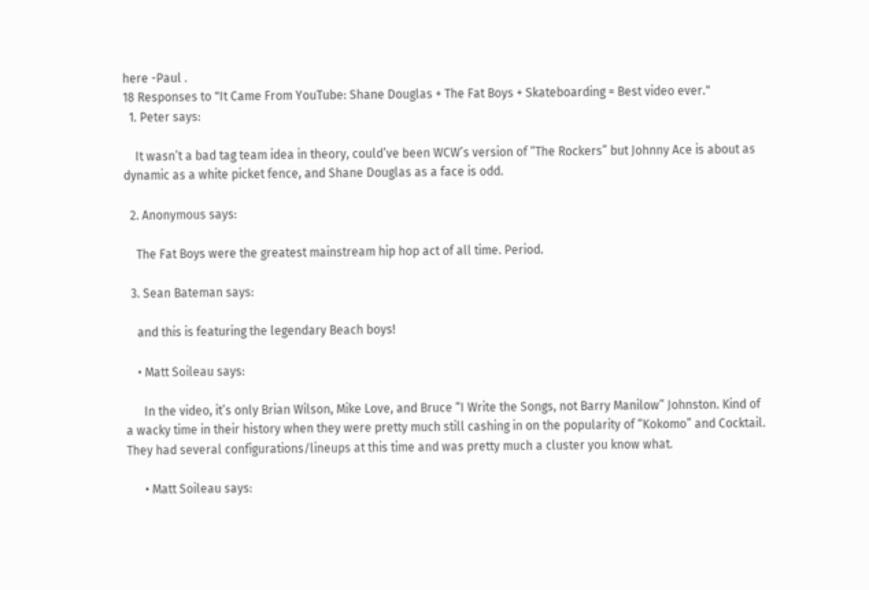here -Paul .
18 Responses to "It Came From YouTube: Shane Douglas + The Fat Boys + Skateboarding = Best video ever."
  1. Peter says:

    It wasn’t a bad tag team idea in theory, could’ve been WCW’s version of “The Rockers” but Johnny Ace is about as dynamic as a white picket fence, and Shane Douglas as a face is odd.

  2. Anonymous says:

    The Fat Boys were the greatest mainstream hip hop act of all time. Period.

  3. Sean Bateman says:

    and this is featuring the legendary Beach boys!

    • Matt Soileau says:

      In the video, it’s only Brian Wilson, Mike Love, and Bruce “I Write the Songs, not Barry Manilow” Johnston. Kind of a wacky time in their history when they were pretty much still cashing in on the popularity of “Kokomo” and Cocktail. They had several configurations/lineups at this time and was pretty much a cluster you know what.

      • Matt Soileau says: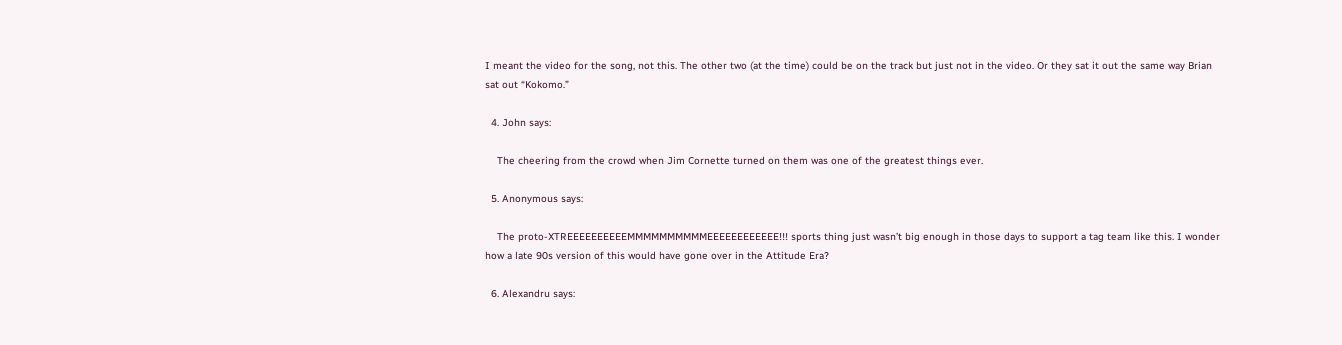I meant the video for the song, not this. The other two (at the time) could be on the track but just not in the video. Or they sat it out the same way Brian sat out “Kokomo.”

  4. John says:

    The cheering from the crowd when Jim Cornette turned on them was one of the greatest things ever.

  5. Anonymous says:

    The proto-XTREEEEEEEEEEMMMMMMMMMMEEEEEEEEEEEE!!! sports thing just wasn’t big enough in those days to support a tag team like this. I wonder how a late 90s version of this would have gone over in the Attitude Era?

  6. Alexandru says: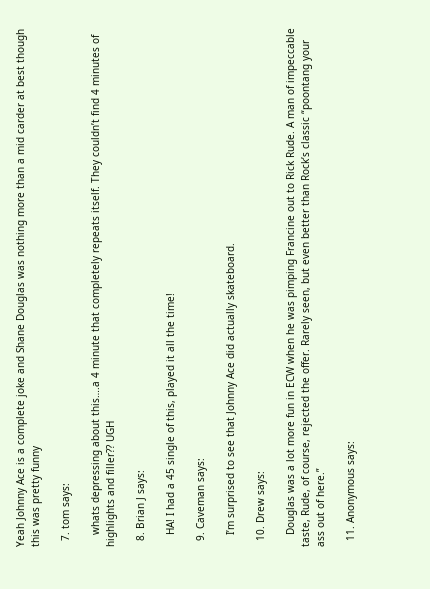Yeah Johnny Ace is a complete joke and Shane Douglas was nothing more than a mid carder at best though this was pretty funny

  7. tom says:

    whats depressing about this….a 4 minute that completely repeats itself. They couldn’t find 4 minutes of highlights and filler?? UGH

  8. Brian J says:

    HA! I had a 45 single of this, played it all the time!

  9. Caveman says:

    I’m surprised to see that Johnny Ace did actually skateboard.

  10. Drew says:

    Douglas was a lot more fun in ECW when he was pimping Francine out to Rick Rude. A man of impeccable taste, Rude, of course, rejected the offer. Rarely seen, but even better than Rock’s classic “poontang your ass out of here.”

  11. Anonymous says: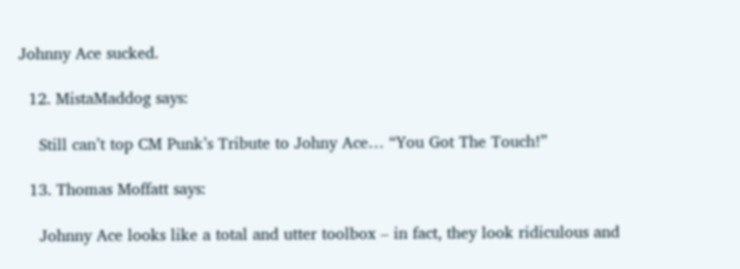Johnny Ace sucked.

  12. MistaMaddog says:

    Still can’t top CM Punk’s Tribute to Johny Ace… “You Got The Touch!”

  13. Thomas Moffatt says:

    Johnny Ace looks like a total and utter toolbox – in fact, they look ridiculous and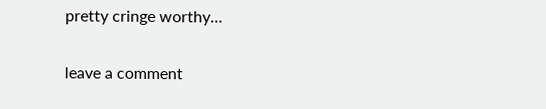pretty cringe worthy…

leave a comment